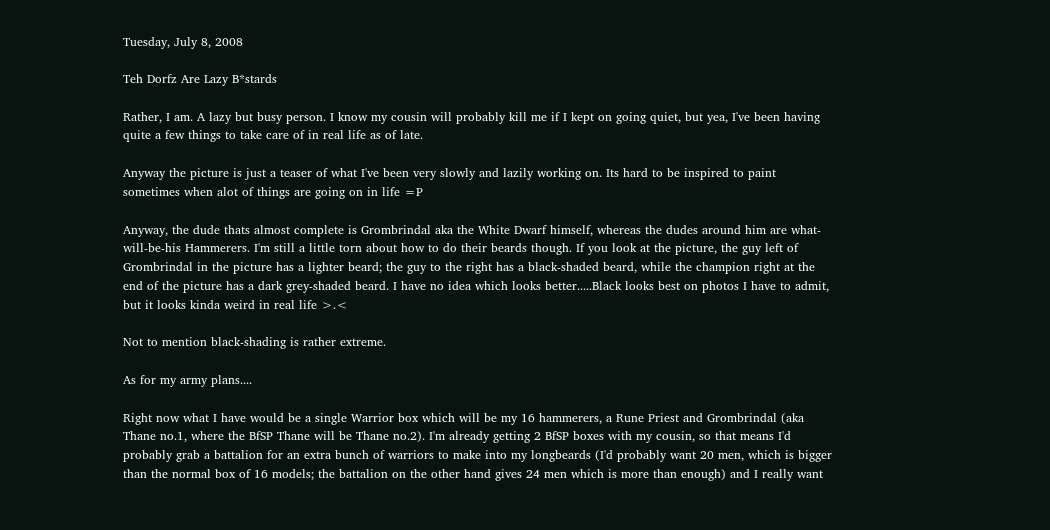Tuesday, July 8, 2008

Teh Dorfz Are Lazy B*stards

Rather, I am. A lazy but busy person. I know my cousin will probably kill me if I kept on going quiet, but yea, I've been having quite a few things to take care of in real life as of late.

Anyway the picture is just a teaser of what I've been very slowly and lazily working on. Its hard to be inspired to paint sometimes when alot of things are going on in life =P

Anyway, the dude thats almost complete is Grombrindal aka the White Dwarf himself, whereas the dudes around him are what-will-be-his Hammerers. I'm still a little torn about how to do their beards though. If you look at the picture, the guy left of Grombrindal in the picture has a lighter beard; the guy to the right has a black-shaded beard, while the champion right at the end of the picture has a dark grey-shaded beard. I have no idea which looks better.....Black looks best on photos I have to admit, but it looks kinda weird in real life >.<

Not to mention black-shading is rather extreme.

As for my army plans....

Right now what I have would be a single Warrior box which will be my 16 hammerers, a Rune Priest and Grombrindal (aka Thane no.1, where the BfSP Thane will be Thane no.2). I'm already getting 2 BfSP boxes with my cousin, so that means I'd probably grab a battalion for an extra bunch of warriors to make into my longbeards (I'd probably want 20 men, which is bigger than the normal box of 16 models; the battalion on the other hand gives 24 men which is more than enough) and I really want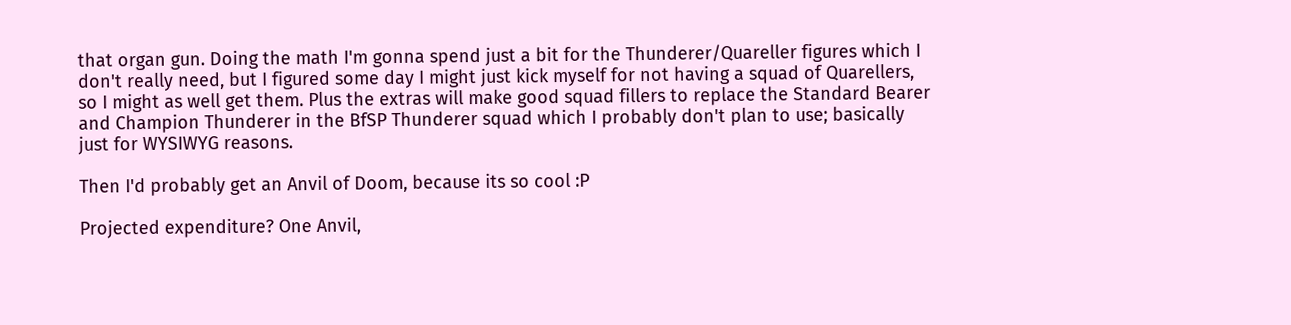that organ gun. Doing the math I'm gonna spend just a bit for the Thunderer/Quareller figures which I don't really need, but I figured some day I might just kick myself for not having a squad of Quarellers, so I might as well get them. Plus the extras will make good squad fillers to replace the Standard Bearer and Champion Thunderer in the BfSP Thunderer squad which I probably don't plan to use; basically just for WYSIWYG reasons.

Then I'd probably get an Anvil of Doom, because its so cool :P

Projected expenditure? One Anvil,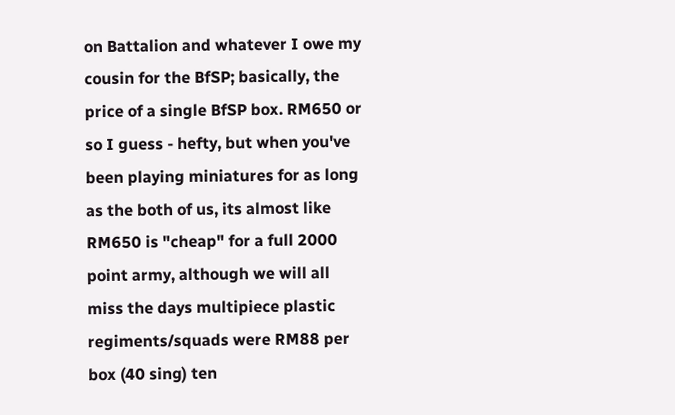on Battalion and whatever I owe my cousin for the BfSP; basically, the price of a single BfSP box. RM650 or so I guess - hefty, but when you've been playing miniatures for as long as the both of us, its almost like RM650 is "cheap" for a full 2000 point army, although we will all miss the days multipiece plastic regiments/squads were RM88 per box (40 sing) ten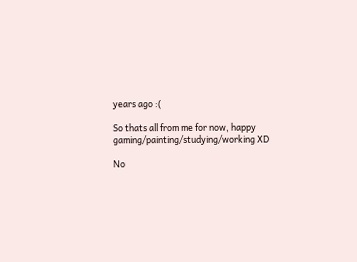years ago :(

So thats all from me for now, happy gaming/painting/studying/working XD

No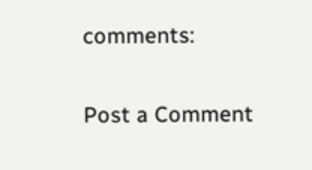comments:

Post a Comment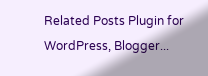Related Posts Plugin for WordPress, Blogger...